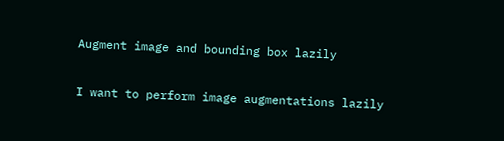Augment image and bounding box lazily

I want to perform image augmentations lazily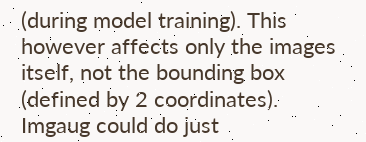(during model training). This however affects only the images itself, not the bounding box (defined by 2 coordinates). Imgaug could do just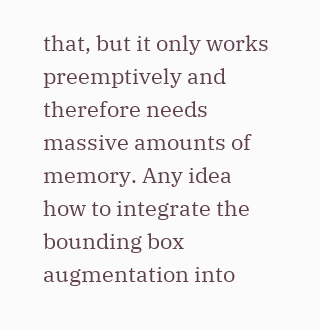that, but it only works preemptively and therefore needs massive amounts of memory. Any idea how to integrate the bounding box augmentation into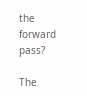the forward pass?

The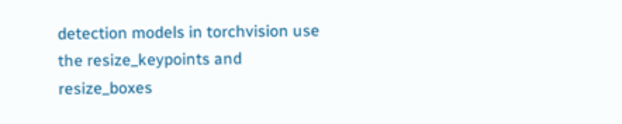detection models in torchvision use the resize_keypoints and resize_boxes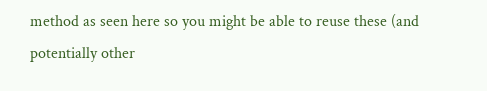method as seen here so you might be able to reuse these (and potentially other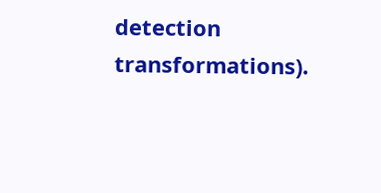detection transformations).